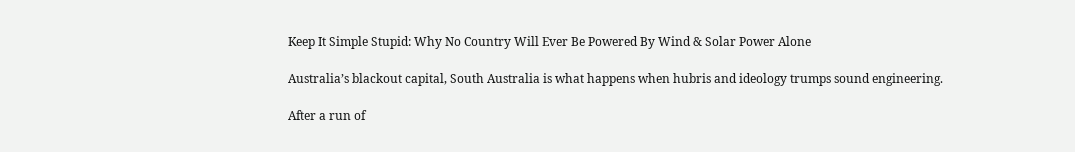Keep It Simple Stupid: Why No Country Will Ever Be Powered By Wind & Solar Power Alone

Australia’s blackout capital, South Australia is what happens when hubris and ideology trumps sound engineering.

After a run of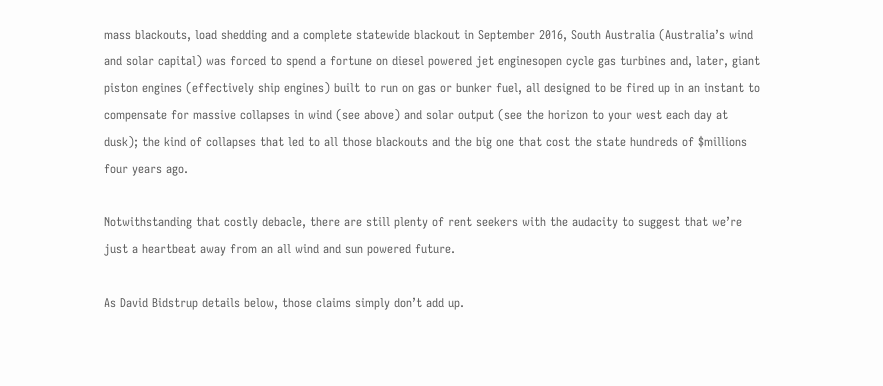mass blackouts, load shedding and a complete statewide blackout in September 2016, South Australia (Australia’s wind and solar capital) was forced to spend a fortune on diesel powered jet enginesopen cycle gas turbines and, later, giant piston engines (effectively ship engines) built to run on gas or bunker fuel, all designed to be fired up in an instant to compensate for massive collapses in wind (see above) and solar output (see the horizon to your west each day at dusk); the kind of collapses that led to all those blackouts and the big one that cost the state hundreds of $millions four years ago.

Notwithstanding that costly debacle, there are still plenty of rent seekers with the audacity to suggest that we’re just a heartbeat away from an all wind and sun powered future.

As David Bidstrup details below, those claims simply don’t add up.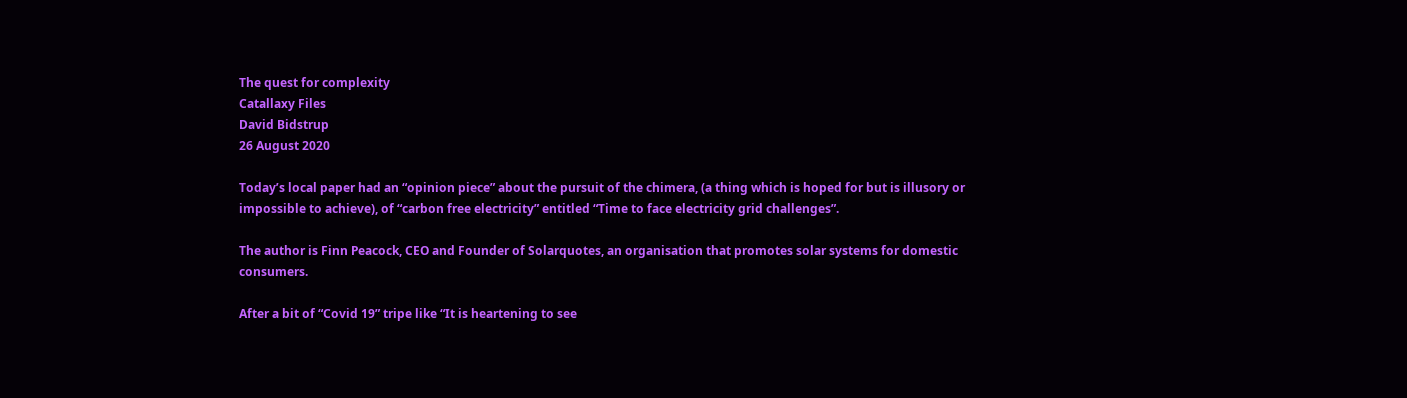The quest for complexity
Catallaxy Files
David Bidstrup
26 August 2020

Today’s local paper had an “opinion piece” about the pursuit of the chimera, (a thing which is hoped for but is illusory or impossible to achieve), of “carbon free electricity” entitled “Time to face electricity grid challenges”.

The author is Finn Peacock, CEO and Founder of Solarquotes, an organisation that promotes solar systems for domestic consumers.

After a bit of “Covid 19” tripe like “It is heartening to see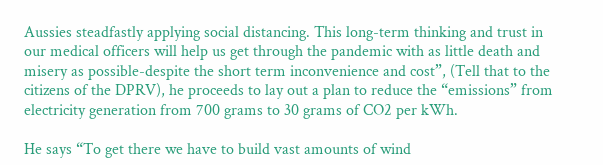Aussies steadfastly applying social distancing. This long-term thinking and trust in our medical officers will help us get through the pandemic with as little death and misery as possible-despite the short term inconvenience and cost”, (Tell that to the citizens of the DPRV), he proceeds to lay out a plan to reduce the “emissions” from electricity generation from 700 grams to 30 grams of CO2 per kWh.

He says “To get there we have to build vast amounts of wind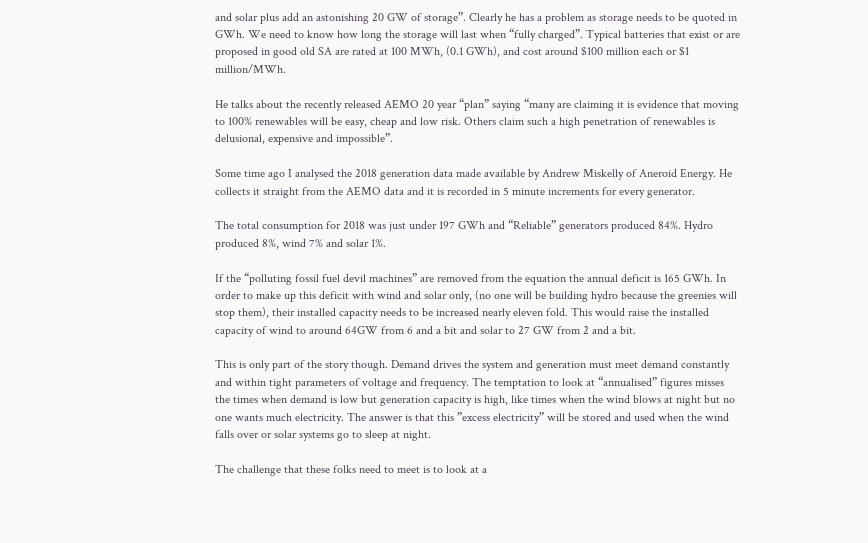and solar plus add an astonishing 20 GW of storage”. Clearly he has a problem as storage needs to be quoted in GWh. We need to know how long the storage will last when “fully charged”. Typical batteries that exist or are proposed in good old SA are rated at 100 MWh, (0.1 GWh), and cost around $100 million each or $1 million/MWh.

He talks about the recently released AEMO 20 year “plan” saying “many are claiming it is evidence that moving to 100% renewables will be easy, cheap and low risk. Others claim such a high penetration of renewables is delusional, expensive and impossible”.

Some time ago I analysed the 2018 generation data made available by Andrew Miskelly of Aneroid Energy. He collects it straight from the AEMO data and it is recorded in 5 minute increments for every generator.

The total consumption for 2018 was just under 197 GWh and “Reliable” generators produced 84%. Hydro produced 8%, wind 7% and solar 1%.

If the “polluting fossil fuel devil machines” are removed from the equation the annual deficit is 165 GWh. In order to make up this deficit with wind and solar only, (no one will be building hydro because the greenies will stop them), their installed capacity needs to be increased nearly eleven fold. This would raise the installed capacity of wind to around 64GW from 6 and a bit and solar to 27 GW from 2 and a bit.

This is only part of the story though. Demand drives the system and generation must meet demand constantly and within tight parameters of voltage and frequency. The temptation to look at “annualised” figures misses the times when demand is low but generation capacity is high, like times when the wind blows at night but no one wants much electricity. The answer is that this ”excess electricity” will be stored and used when the wind falls over or solar systems go to sleep at night.

The challenge that these folks need to meet is to look at a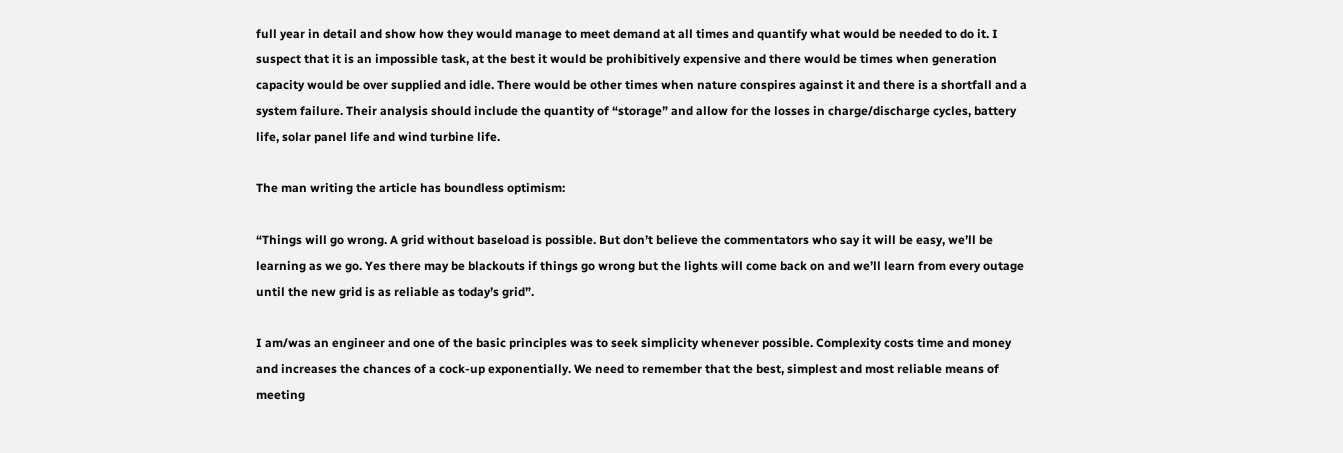full year in detail and show how they would manage to meet demand at all times and quantify what would be needed to do it. I suspect that it is an impossible task, at the best it would be prohibitively expensive and there would be times when generation capacity would be over supplied and idle. There would be other times when nature conspires against it and there is a shortfall and a system failure. Their analysis should include the quantity of “storage” and allow for the losses in charge/discharge cycles, battery life, solar panel life and wind turbine life.

The man writing the article has boundless optimism:

“Things will go wrong. A grid without baseload is possible. But don’t believe the commentators who say it will be easy, we’ll be learning as we go. Yes there may be blackouts if things go wrong but the lights will come back on and we’ll learn from every outage until the new grid is as reliable as today’s grid”.

I am/was an engineer and one of the basic principles was to seek simplicity whenever possible. Complexity costs time and money and increases the chances of a cock-up exponentially. We need to remember that the best, simplest and most reliable means of meeting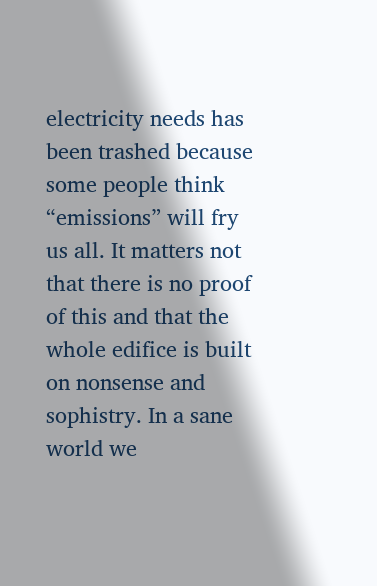electricity needs has been trashed because some people think “emissions” will fry us all. It matters not that there is no proof of this and that the whole edifice is built on nonsense and sophistry. In a sane world we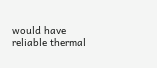would have reliable thermal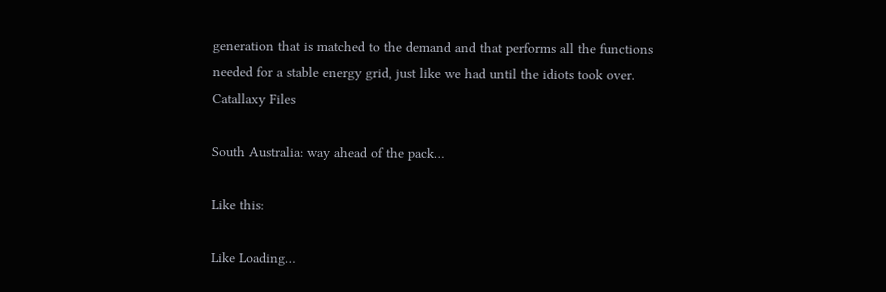generation that is matched to the demand and that performs all the functions needed for a stable energy grid, just like we had until the idiots took over.
Catallaxy Files

South Australia: way ahead of the pack…

Like this:

Like Loading…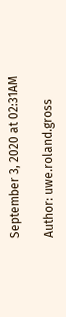September 3, 2020 at 02:31AM

Author: uwe.roland.gross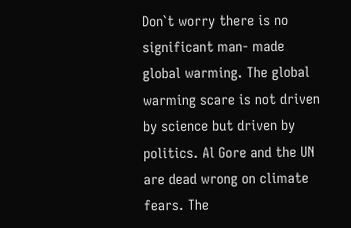Don`t worry there is no significant man- made global warming. The global warming scare is not driven by science but driven by politics. Al Gore and the UN are dead wrong on climate fears. The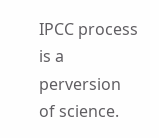IPCC process is a perversion of science.